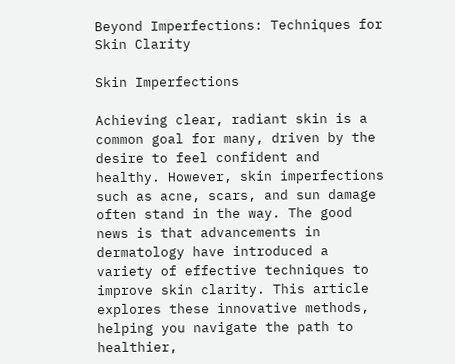Beyond Imperfections: Techniques for Skin Clarity

Skin Imperfections

Achieving clear, radiant skin is a common goal for many, driven by the desire to feel confident and healthy. However, skin imperfections such as acne, scars, and sun damage often stand in the way. The good news is that advancements in dermatology have introduced a variety of effective techniques to improve skin clarity. This article explores these innovative methods, helping you navigate the path to healthier,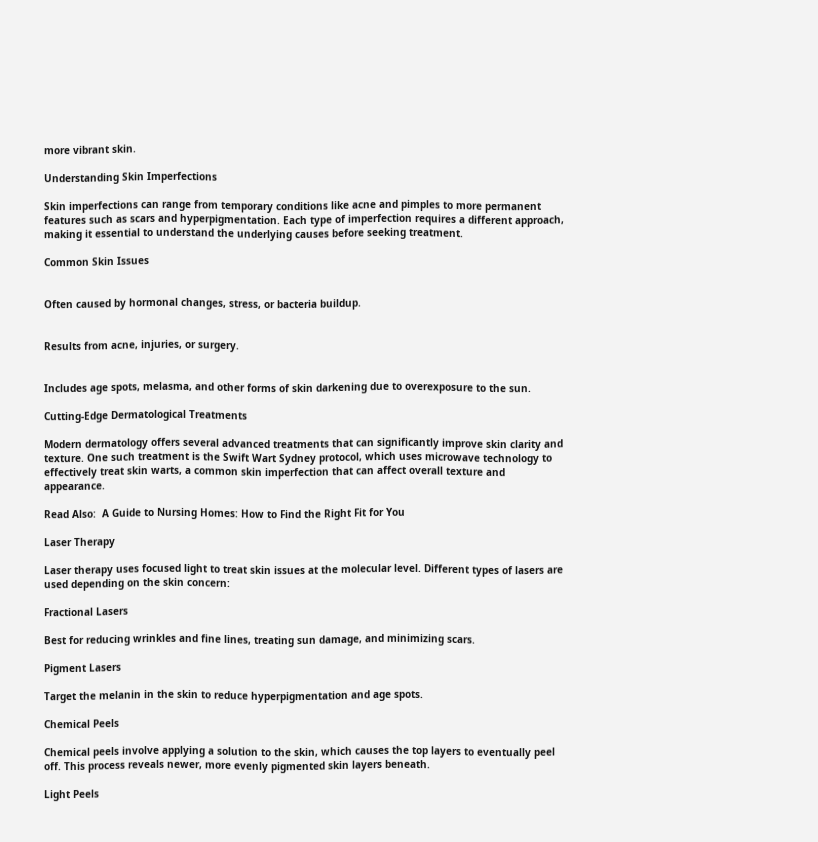more vibrant skin.

Understanding Skin Imperfections

Skin imperfections can range from temporary conditions like acne and pimples to more permanent features such as scars and hyperpigmentation. Each type of imperfection requires a different approach, making it essential to understand the underlying causes before seeking treatment.

Common Skin Issues


Often caused by hormonal changes, stress, or bacteria buildup.


Results from acne, injuries, or surgery.


Includes age spots, melasma, and other forms of skin darkening due to overexposure to the sun.

Cutting-Edge Dermatological Treatments

Modern dermatology offers several advanced treatments that can significantly improve skin clarity and texture. One such treatment is the Swift Wart Sydney protocol, which uses microwave technology to effectively treat skin warts, a common skin imperfection that can affect overall texture and appearance.

Read Also:  A Guide to Nursing Homes: How to Find the Right Fit for You

Laser Therapy

Laser therapy uses focused light to treat skin issues at the molecular level. Different types of lasers are used depending on the skin concern:

Fractional Lasers

Best for reducing wrinkles and fine lines, treating sun damage, and minimizing scars.

Pigment Lasers

Target the melanin in the skin to reduce hyperpigmentation and age spots.

Chemical Peels

Chemical peels involve applying a solution to the skin, which causes the top layers to eventually peel off. This process reveals newer, more evenly pigmented skin layers beneath.

Light Peels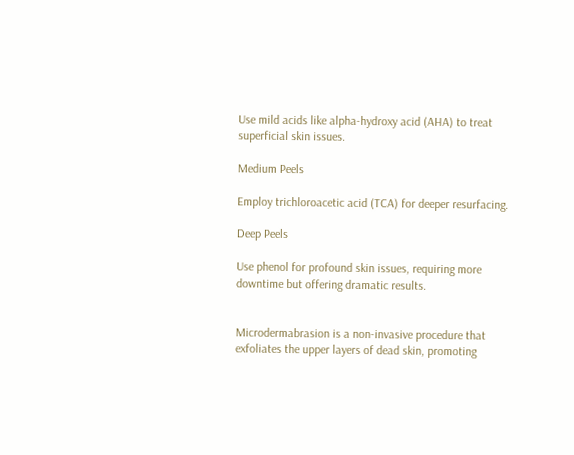Use mild acids like alpha-hydroxy acid (AHA) to treat superficial skin issues.

Medium Peels

Employ trichloroacetic acid (TCA) for deeper resurfacing.

Deep Peels

Use phenol for profound skin issues, requiring more downtime but offering dramatic results.


Microdermabrasion is a non-invasive procedure that exfoliates the upper layers of dead skin, promoting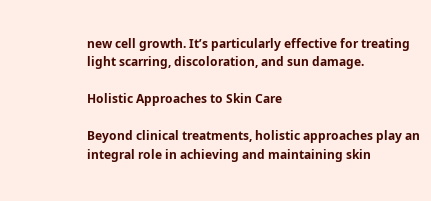new cell growth. It’s particularly effective for treating light scarring, discoloration, and sun damage.

Holistic Approaches to Skin Care

Beyond clinical treatments, holistic approaches play an integral role in achieving and maintaining skin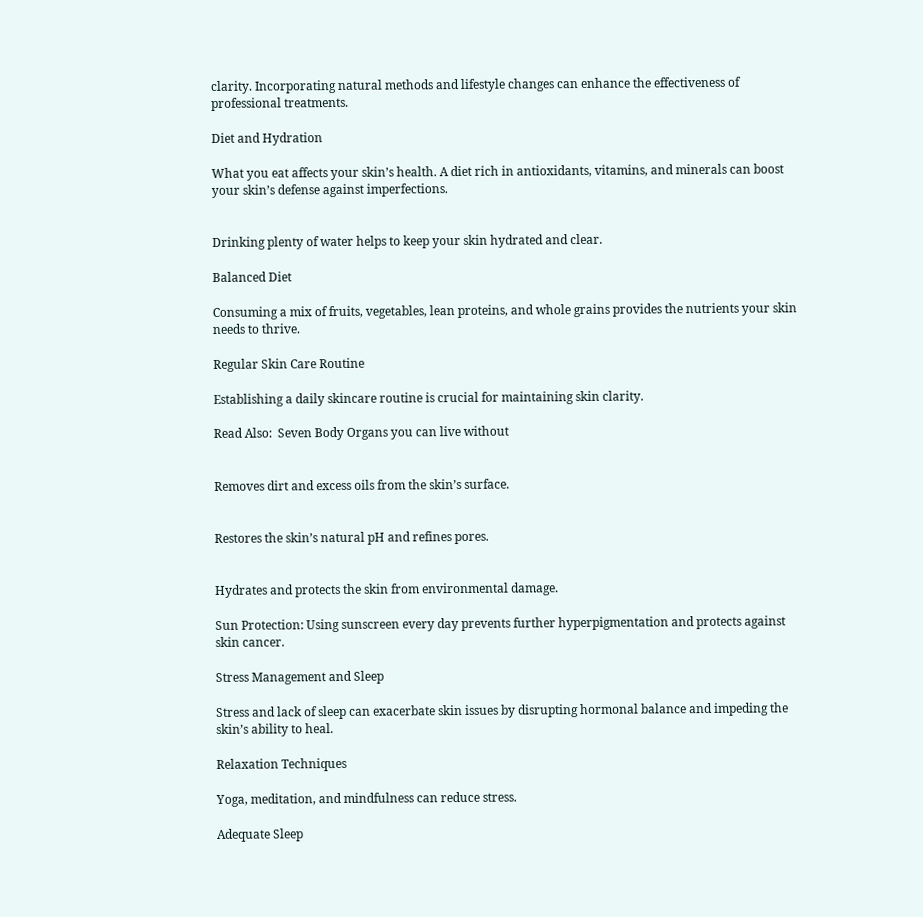clarity. Incorporating natural methods and lifestyle changes can enhance the effectiveness of professional treatments.

Diet and Hydration

What you eat affects your skin’s health. A diet rich in antioxidants, vitamins, and minerals can boost your skin’s defense against imperfections.


Drinking plenty of water helps to keep your skin hydrated and clear.

Balanced Diet

Consuming a mix of fruits, vegetables, lean proteins, and whole grains provides the nutrients your skin needs to thrive.

Regular Skin Care Routine

Establishing a daily skincare routine is crucial for maintaining skin clarity.

Read Also:  Seven Body Organs you can live without


Removes dirt and excess oils from the skin’s surface.


Restores the skin’s natural pH and refines pores.


Hydrates and protects the skin from environmental damage.

Sun Protection: Using sunscreen every day prevents further hyperpigmentation and protects against skin cancer.

Stress Management and Sleep

Stress and lack of sleep can exacerbate skin issues by disrupting hormonal balance and impeding the skin’s ability to heal.

Relaxation Techniques

Yoga, meditation, and mindfulness can reduce stress.

Adequate Sleep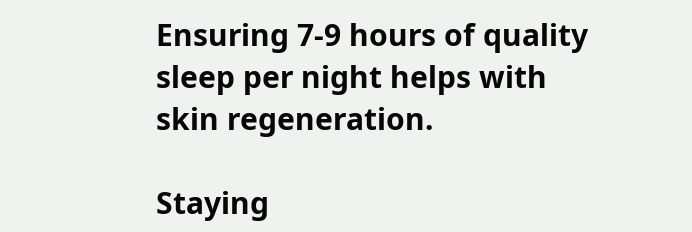Ensuring 7-9 hours of quality sleep per night helps with skin regeneration.

Staying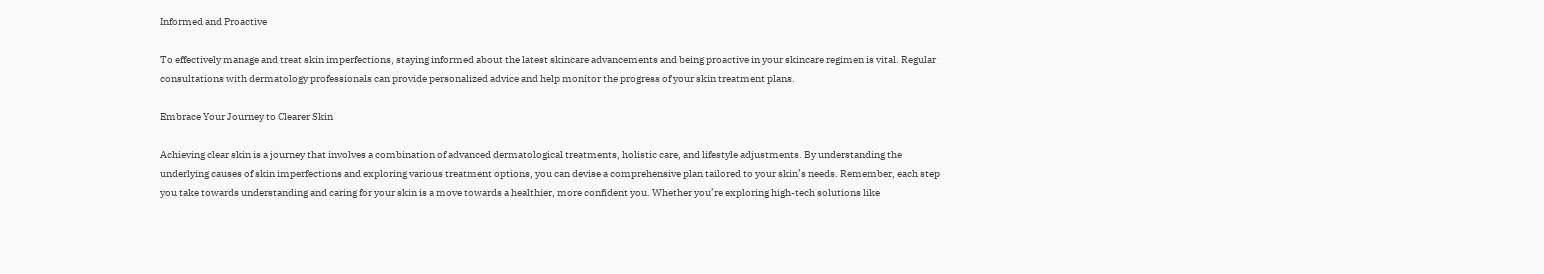Informed and Proactive

To effectively manage and treat skin imperfections, staying informed about the latest skincare advancements and being proactive in your skincare regimen is vital. Regular consultations with dermatology professionals can provide personalized advice and help monitor the progress of your skin treatment plans.

Embrace Your Journey to Clearer Skin

Achieving clear skin is a journey that involves a combination of advanced dermatological treatments, holistic care, and lifestyle adjustments. By understanding the underlying causes of skin imperfections and exploring various treatment options, you can devise a comprehensive plan tailored to your skin’s needs. Remember, each step you take towards understanding and caring for your skin is a move towards a healthier, more confident you. Whether you’re exploring high-tech solutions like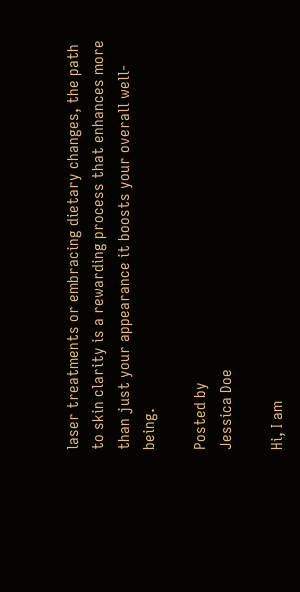laser treatments or embracing dietary changes, the path to skin clarity is a rewarding process that enhances more than just your appearance it boosts your overall well-being.

Posted by
Jessica Doe

Hi, I am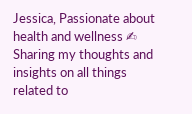Jessica, Passionate about health and wellness ✍ Sharing my thoughts and insights on all things related to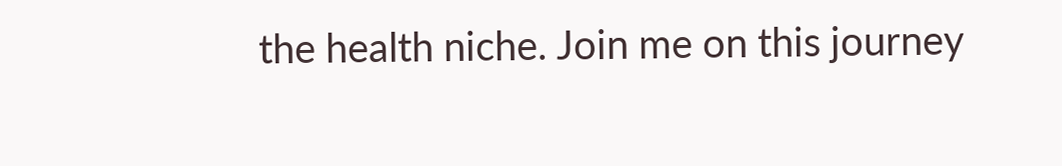the health niche. Join me on this journey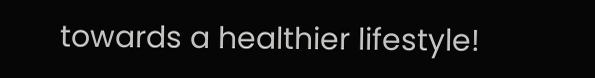towards a healthier lifestyle!